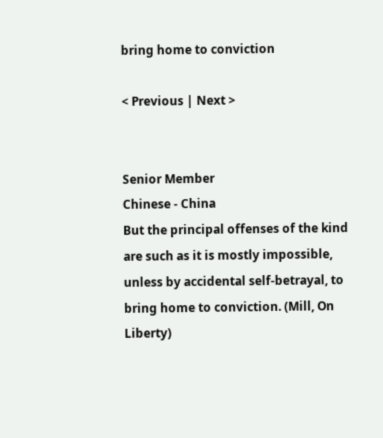bring home to conviction

< Previous | Next >


Senior Member
Chinese - China
But the principal offenses of the kind are such as it is mostly impossible, unless by accidental self-betrayal, to bring home to conviction. (Mill, On Liberty)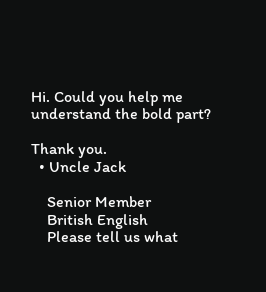Hi. Could you help me understand the bold part?

Thank you.
  • Uncle Jack

    Senior Member
    British English
    Please tell us what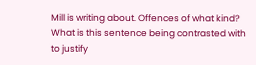Mill is writing about. Offences of what kind? What is this sentence being contrasted with to justify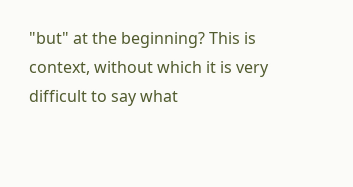"but" at the beginning? This is context, without which it is very difficult to say what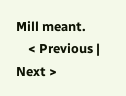Mill meant.
    < Previous | Next >